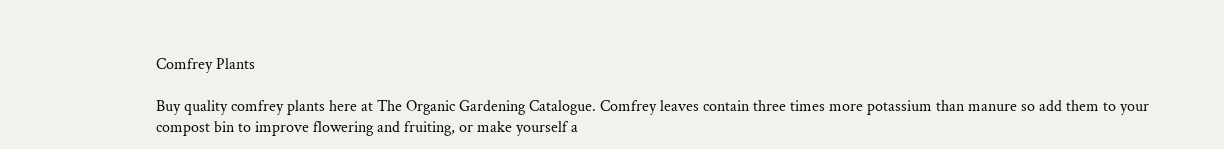Comfrey Plants

Buy quality comfrey plants here at The Organic Gardening Catalogue. Comfrey leaves contain three times more potassium than manure so add them to your compost bin to improve flowering and fruiting, or make yourself a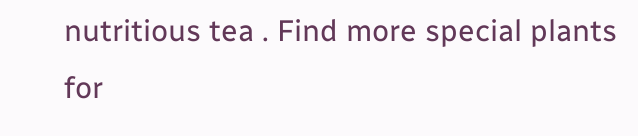nutritious tea . Find more special plants for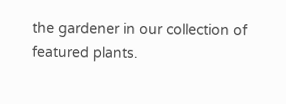the gardener in our collection of featured plants.